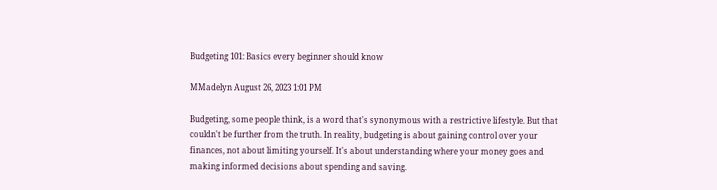Budgeting 101: Basics every beginner should know

MMadelyn August 26, 2023 1:01 PM

Budgeting, some people think, is a word that's synonymous with a restrictive lifestyle. But that couldn't be further from the truth. In reality, budgeting is about gaining control over your finances, not about limiting yourself. It's about understanding where your money goes and making informed decisions about spending and saving.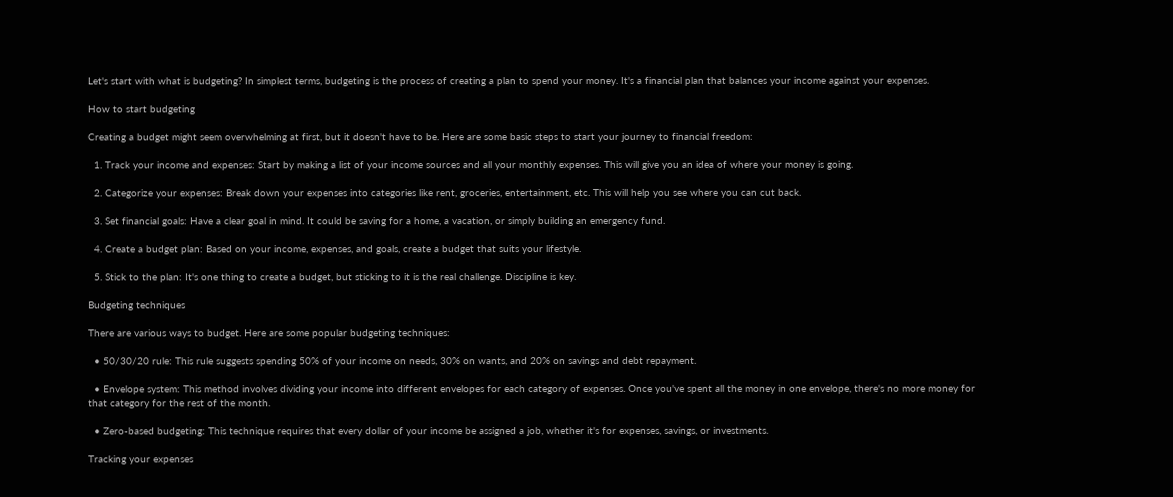Let's start with what is budgeting? In simplest terms, budgeting is the process of creating a plan to spend your money. It's a financial plan that balances your income against your expenses.

How to start budgeting

Creating a budget might seem overwhelming at first, but it doesn't have to be. Here are some basic steps to start your journey to financial freedom:

  1. Track your income and expenses: Start by making a list of your income sources and all your monthly expenses. This will give you an idea of where your money is going.

  2. Categorize your expenses: Break down your expenses into categories like rent, groceries, entertainment, etc. This will help you see where you can cut back.

  3. Set financial goals: Have a clear goal in mind. It could be saving for a home, a vacation, or simply building an emergency fund.

  4. Create a budget plan: Based on your income, expenses, and goals, create a budget that suits your lifestyle.

  5. Stick to the plan: It's one thing to create a budget, but sticking to it is the real challenge. Discipline is key.

Budgeting techniques

There are various ways to budget. Here are some popular budgeting techniques:

  • 50/30/20 rule: This rule suggests spending 50% of your income on needs, 30% on wants, and 20% on savings and debt repayment.

  • Envelope system: This method involves dividing your income into different envelopes for each category of expenses. Once you've spent all the money in one envelope, there's no more money for that category for the rest of the month.

  • Zero-based budgeting: This technique requires that every dollar of your income be assigned a job, whether it's for expenses, savings, or investments.

Tracking your expenses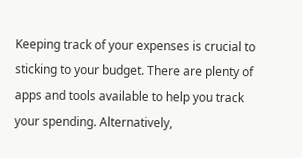Keeping track of your expenses is crucial to sticking to your budget. There are plenty of apps and tools available to help you track your spending. Alternatively,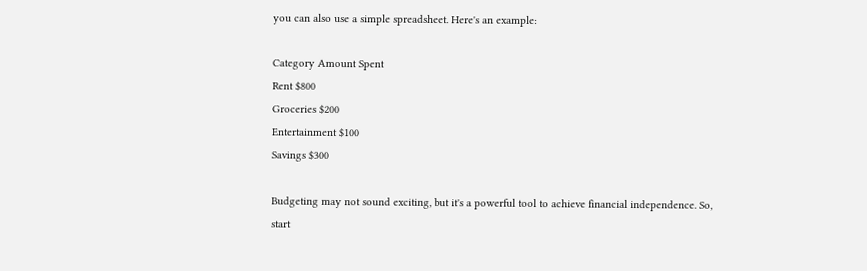you can also use a simple spreadsheet. Here's an example:

Category Amount Spent
Rent $800
Groceries $200
Entertainment $100
Savings $300

Budgeting may not sound exciting, but it's a powerful tool to achieve financial independence. So, start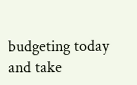budgeting today and take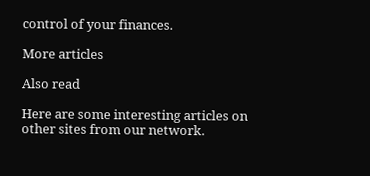control of your finances.

More articles

Also read

Here are some interesting articles on other sites from our network.